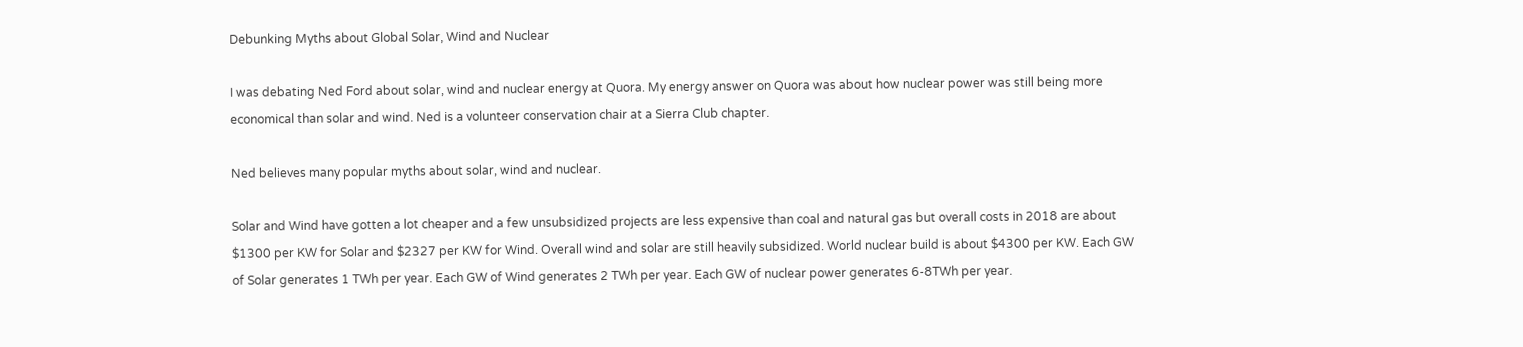Debunking Myths about Global Solar, Wind and Nuclear

I was debating Ned Ford about solar, wind and nuclear energy at Quora. My energy answer on Quora was about how nuclear power was still being more economical than solar and wind. Ned is a volunteer conservation chair at a Sierra Club chapter.

Ned believes many popular myths about solar, wind and nuclear.

Solar and Wind have gotten a lot cheaper and a few unsubsidized projects are less expensive than coal and natural gas but overall costs in 2018 are about $1300 per KW for Solar and $2327 per KW for Wind. Overall wind and solar are still heavily subsidized. World nuclear build is about $4300 per KW. Each GW of Solar generates 1 TWh per year. Each GW of Wind generates 2 TWh per year. Each GW of nuclear power generates 6-8TWh per year.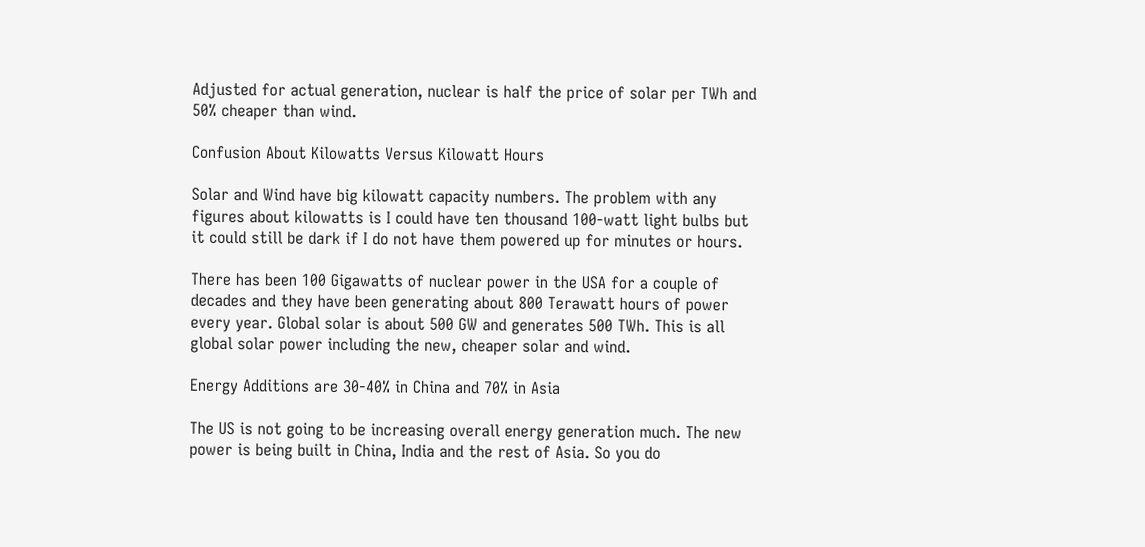Adjusted for actual generation, nuclear is half the price of solar per TWh and 50% cheaper than wind.

Confusion About Kilowatts Versus Kilowatt Hours

Solar and Wind have big kilowatt capacity numbers. The problem with any figures about kilowatts is I could have ten thousand 100-watt light bulbs but it could still be dark if I do not have them powered up for minutes or hours.

There has been 100 Gigawatts of nuclear power in the USA for a couple of decades and they have been generating about 800 Terawatt hours of power every year. Global solar is about 500 GW and generates 500 TWh. This is all global solar power including the new, cheaper solar and wind.

Energy Additions are 30-40% in China and 70% in Asia

The US is not going to be increasing overall energy generation much. The new power is being built in China, India and the rest of Asia. So you do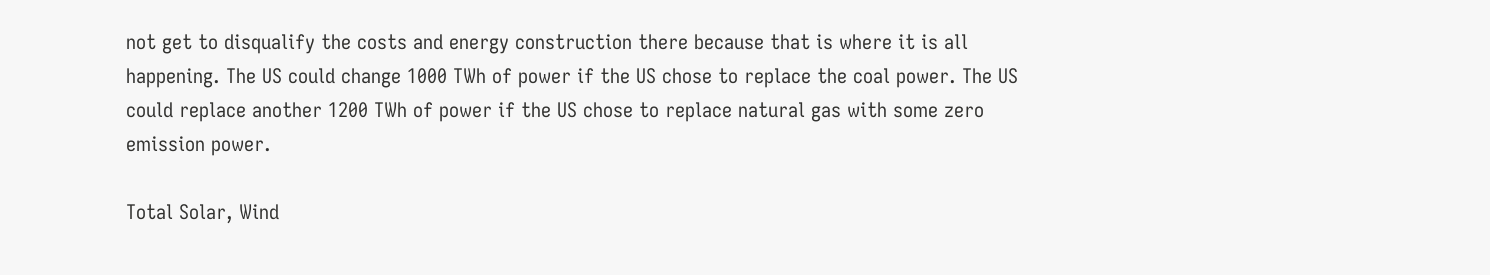not get to disqualify the costs and energy construction there because that is where it is all happening. The US could change 1000 TWh of power if the US chose to replace the coal power. The US could replace another 1200 TWh of power if the US chose to replace natural gas with some zero emission power.

Total Solar, Wind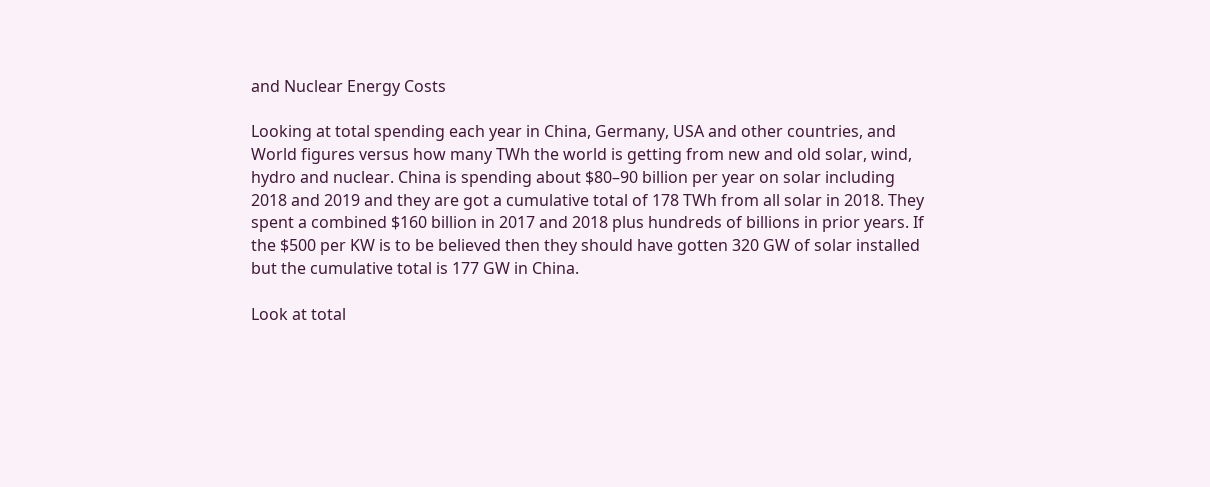and Nuclear Energy Costs

Looking at total spending each year in China, Germany, USA and other countries, and World figures versus how many TWh the world is getting from new and old solar, wind, hydro and nuclear. China is spending about $80–90 billion per year on solar including 2018 and 2019 and they are got a cumulative total of 178 TWh from all solar in 2018. They spent a combined $160 billion in 2017 and 2018 plus hundreds of billions in prior years. If the $500 per KW is to be believed then they should have gotten 320 GW of solar installed but the cumulative total is 177 GW in China.

Look at total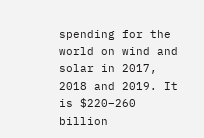spending for the world on wind and solar in 2017, 2018 and 2019. It is $220–260 billion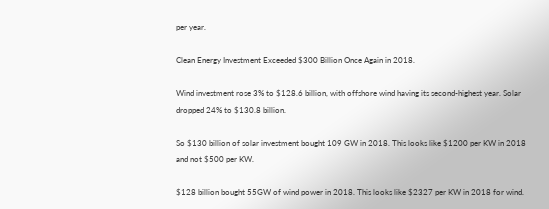per year.

Clean Energy Investment Exceeded $300 Billion Once Again in 2018.

Wind investment rose 3% to $128.6 billion, with offshore wind having its second-highest year. Solar dropped 24% to $130.8 billion.

So $130 billion of solar investment bought 109 GW in 2018. This looks like $1200 per KW in 2018 and not $500 per KW.

$128 billion bought 55GW of wind power in 2018. This looks like $2327 per KW in 2018 for wind.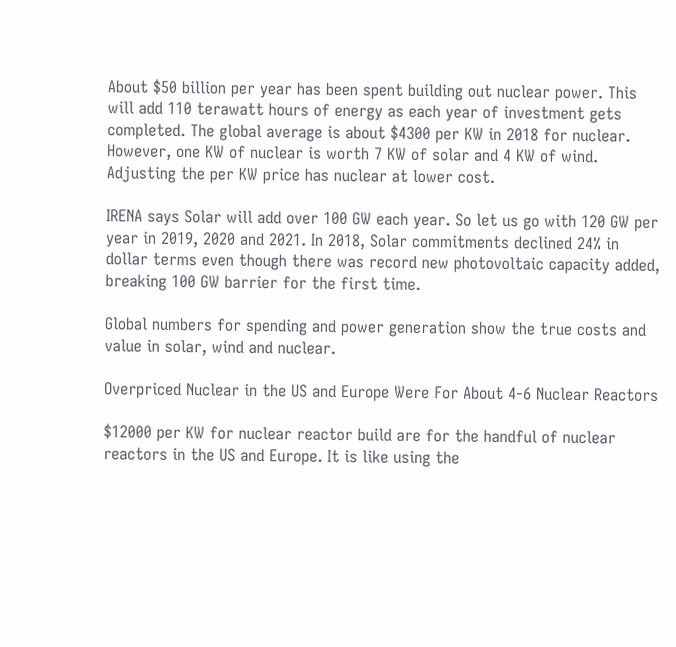About $50 billion per year has been spent building out nuclear power. This will add 110 terawatt hours of energy as each year of investment gets completed. The global average is about $4300 per KW in 2018 for nuclear. However, one KW of nuclear is worth 7 KW of solar and 4 KW of wind. Adjusting the per KW price has nuclear at lower cost.

IRENA says Solar will add over 100 GW each year. So let us go with 120 GW per year in 2019, 2020 and 2021. In 2018, Solar commitments declined 24% in dollar terms even though there was record new photovoltaic capacity added, breaking 100 GW barrier for the first time.

Global numbers for spending and power generation show the true costs and value in solar, wind and nuclear.

Overpriced Nuclear in the US and Europe Were For About 4-6 Nuclear Reactors

$12000 per KW for nuclear reactor build are for the handful of nuclear reactors in the US and Europe. It is like using the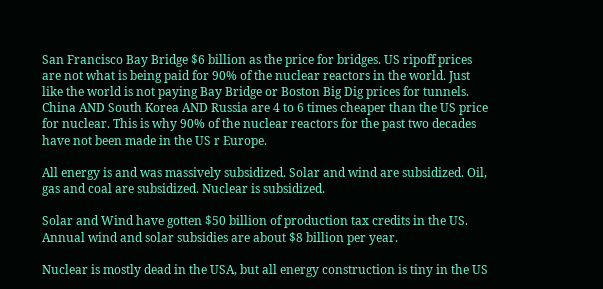San Francisco Bay Bridge $6 billion as the price for bridges. US ripoff prices are not what is being paid for 90% of the nuclear reactors in the world. Just like the world is not paying Bay Bridge or Boston Big Dig prices for tunnels. China AND South Korea AND Russia are 4 to 6 times cheaper than the US price for nuclear. This is why 90% of the nuclear reactors for the past two decades have not been made in the US r Europe.

All energy is and was massively subsidized. Solar and wind are subsidized. Oil, gas and coal are subsidized. Nuclear is subsidized.

Solar and Wind have gotten $50 billion of production tax credits in the US. Annual wind and solar subsidies are about $8 billion per year.

Nuclear is mostly dead in the USA, but all energy construction is tiny in the US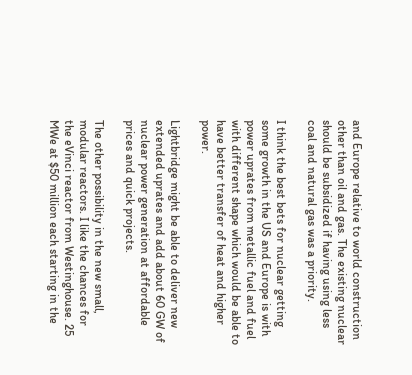and Europe relative to world construction other than oil and gas. The existing nuclear should be subsidized if having using less coal and natural gas was a priority.

I think the best bets for nuclear getting some growth in the US and Europe is with power uprates from metallic fuel and fuel with different shape which would be able to have better transfer of heat and higher power.

Lightbridge might be able to deliver new extended uprates and add about 60 GW of nuclear power generation at affordable prices and quick projects.

The other possibility in the new small, modular reactors. I like the chances for the eVinci reactor from Westinghouse. 25 MWe at $50 million each starting in the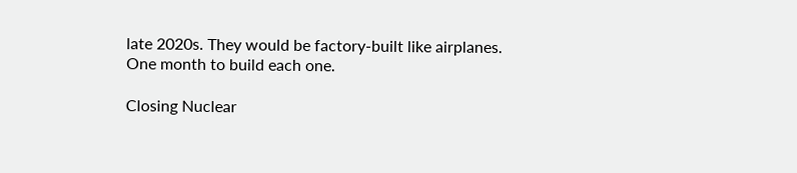late 2020s. They would be factory-built like airplanes. One month to build each one.

Closing Nuclear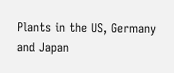Plants in the US, Germany and Japan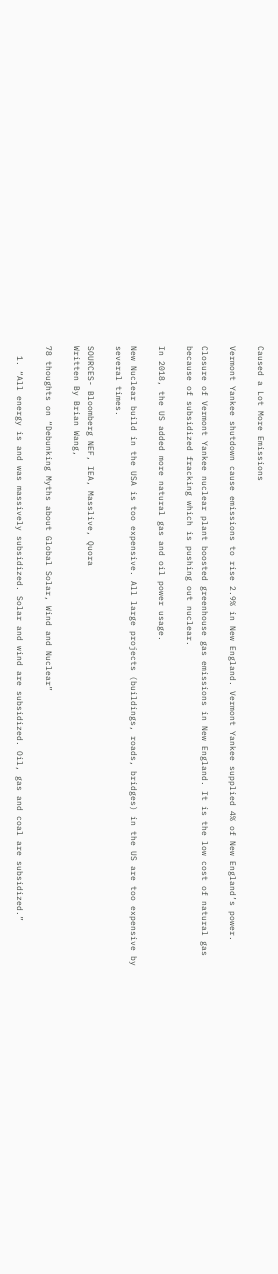Caused a Lot More Emissions

Vermont Yankee shutdown cause emissions to rise 2.9% in New England. Vermont Yankee supplied 4% of New England’s power.

Closure of Vermont Yankee nuclear plant boosted greenhouse gas emissions in New England. It is the low cost of natural gas because of subsidized fracking which is pushing out nuclear.

In 2018, the US added more natural gas and oil power usage.

New Nuclear build in the USA is too expensive. All large projects (buildings, roads, bridges) in the US are too expensive by several times.

SOURCES- Bloomberg NEF, IEA, Masslive, Quora
Written By Brian Wang,

78 thoughts on “Debunking Myths about Global Solar, Wind and Nuclear”

  1. “All energy is and was massively subsidized. Solar and wind are subsidized. Oil, gas and coal are subsidized.”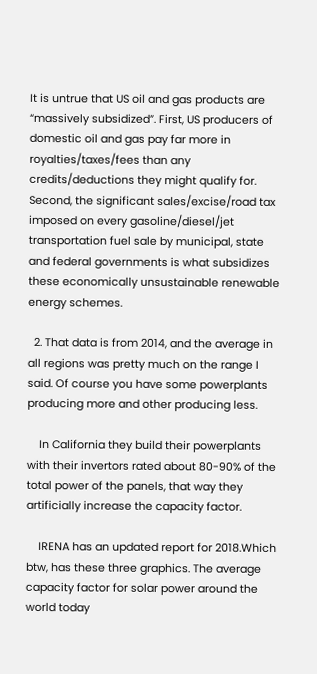It is untrue that US oil and gas products are “massively subsidized”. First, US producers of domestic oil and gas pay far more in royalties/taxes/fees than any credits/deductions they might qualify for. Second, the significant sales/excise/road tax imposed on every gasoline/diesel/jet transportation fuel sale by municipal, state and federal governments is what subsidizes these economically unsustainable renewable energy schemes.

  2. That data is from 2014, and the average in all regions was pretty much on the range I said. Of course you have some powerplants producing more and other producing less.

    In California they build their powerplants with their invertors rated about 80-90% of the total power of the panels, that way they artificially increase the capacity factor.

    IRENA has an updated report for 2018.Which btw, has these three graphics. The average capacity factor for solar power around the world today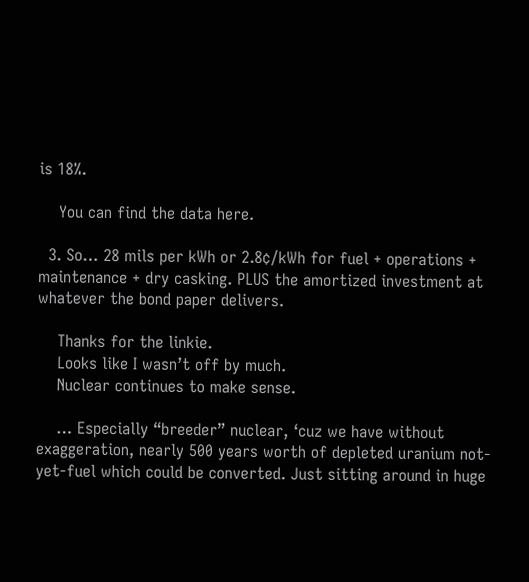is 18%.

    You can find the data here.

  3. So… 28 mils per kWh or 2.8¢/kWh for fuel + operations + maintenance + dry casking. PLUS the amortized investment at whatever the bond paper delivers.

    Thanks for the linkie.
    Looks like I wasn’t off by much.
    Nuclear continues to make sense.

    … Especially “breeder” nuclear, ‘cuz we have without exaggeration, nearly 500 years worth of depleted uranium not-yet-fuel which could be converted. Just sitting around in huge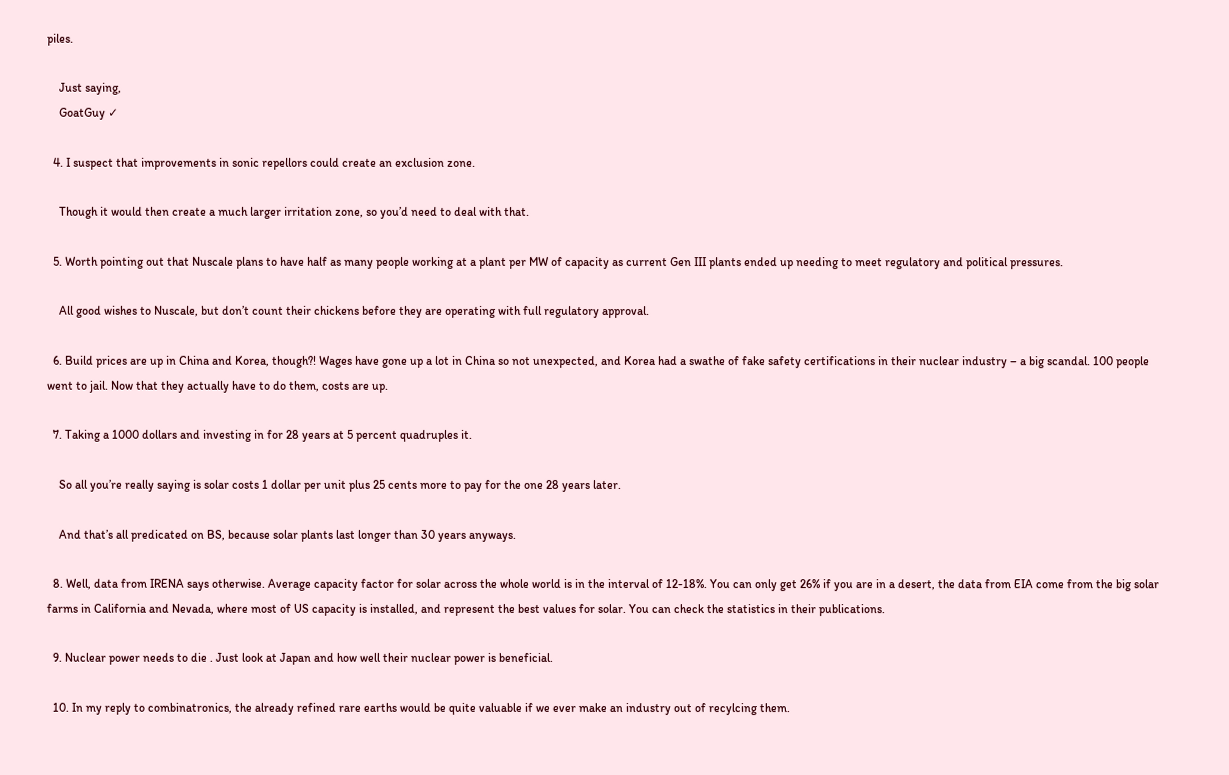piles.

    Just saying,
    GoatGuy ✓

  4. I suspect that improvements in sonic repellors could create an exclusion zone.

    Though it would then create a much larger irritation zone, so you’d need to deal with that.

  5. Worth pointing out that Nuscale plans to have half as many people working at a plant per MW of capacity as current Gen III plants ended up needing to meet regulatory and political pressures.

    All good wishes to Nuscale, but don’t count their chickens before they are operating with full regulatory approval.

  6. Build prices are up in China and Korea, though?! Wages have gone up a lot in China so not unexpected, and Korea had a swathe of fake safety certifications in their nuclear industry – a big scandal. 100 people went to jail. Now that they actually have to do them, costs are up.

  7. Taking a 1000 dollars and investing in for 28 years at 5 percent quadruples it.

    So all you’re really saying is solar costs 1 dollar per unit plus 25 cents more to pay for the one 28 years later.

    And that’s all predicated on BS, because solar plants last longer than 30 years anyways.

  8. Well, data from IRENA says otherwise. Average capacity factor for solar across the whole world is in the interval of 12-18%. You can only get 26% if you are in a desert, the data from EIA come from the big solar farms in California and Nevada, where most of US capacity is installed, and represent the best values for solar. You can check the statistics in their publications.

  9. Nuclear power needs to die . Just look at Japan and how well their nuclear power is beneficial.

  10. In my reply to combinatronics, the already refined rare earths would be quite valuable if we ever make an industry out of recylcing them.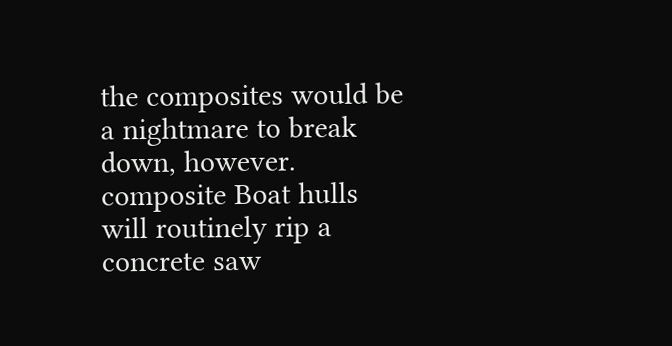the composites would be a nightmare to break down, however. composite Boat hulls will routinely rip a concrete saw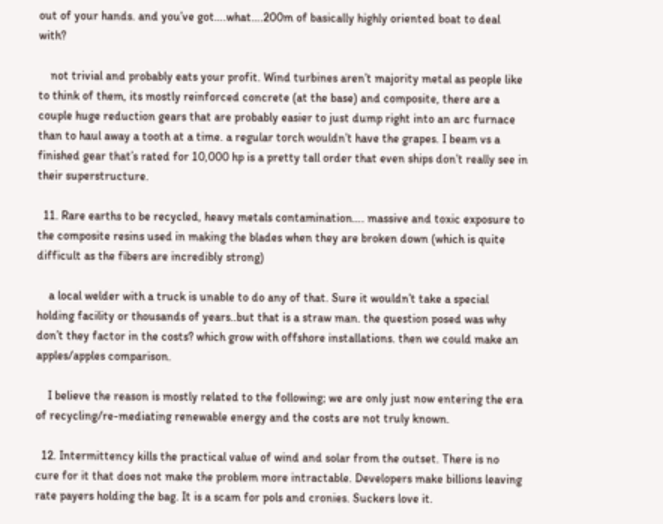out of your hands. and you’ve got….what….200m of basically highly oriented boat to deal with?

    not trivial and probably eats your profit. Wind turbines aren’t majority metal as people like to think of them, its mostly reinforced concrete (at the base) and composite, there are a couple huge reduction gears that are probably easier to just dump right into an arc furnace than to haul away a tooth at a time. a regular torch wouldn’t have the grapes. I beam vs a finished gear that’s rated for 10,000 hp is a pretty tall order that even ships don’t really see in their superstructure.

  11. Rare earths to be recycled, heavy metals contamination…. massive and toxic exposure to the composite resins used in making the blades when they are broken down (which is quite difficult as the fibers are incredibly strong)

    a local welder with a truck is unable to do any of that. Sure it wouldn’t take a special holding facility or thousands of years..but that is a straw man. the question posed was why don’t they factor in the costs? which grow with offshore installations. then we could make an apples/apples comparison.

    I believe the reason is mostly related to the following; we are only just now entering the era of recycling/re-mediating renewable energy and the costs are not truly known.

  12. Intermittency kills the practical value of wind and solar from the outset. There is no cure for it that does not make the problem more intractable. Developers make billions leaving rate payers holding the bag. It is a scam for pols and cronies. Suckers love it.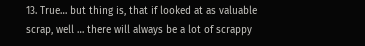13. True… but thing is, that if looked at as valuable scrap, well … there will always be a lot of scrappy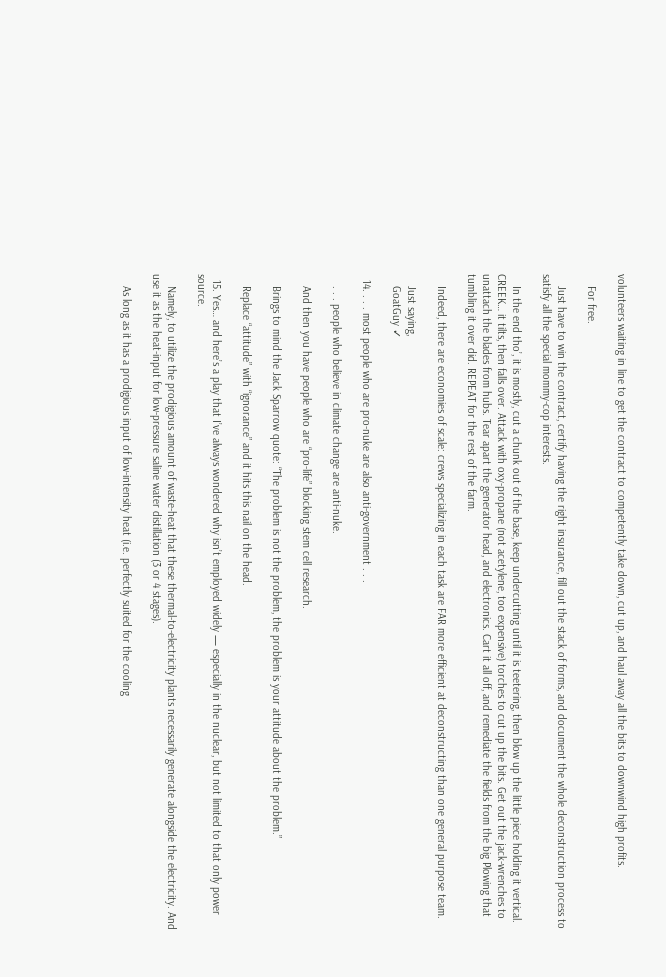volunteers waiting in line to get the contract to competently take down, cut up, and haul away all the bits to downwind high profits.

    For free.

    Just have to win the contract, certify having the right insurance, fill out the stack of forms, and document the whole deconstruction process to satisfy all the special mommy-cop interests.

    In the end tho’, it is mostly, cut a chunk out of the base, keep undercutting until it is teetering, then blow up the little piece holding it vertical. CREEK… it tilts, then falls over. Attack with oxy-propane (not acetylene, too expensive) torches to cut up the bits. Get out the jack-wrenches to unattach the blades from hubs. Tear apart the generator head, and electronics. Cart it all off, and remediate the fields from the big Plowing that tumbling it over did. REPEAT for the rest of the farm.

    Indeed, there are economies of scale: crews specializing in each task are FAR more efficient at deconstructing than one general purpose team.

    Just saying,
    GoatGuy ✓

  14. . . . most people who are pro-nuke are also anti-government . . .

    . . . people who believe in climate change are anti-nuke.

    And then you have people who are “pro-life” blocking stem cell research.

    Brings to mind the Jack Sparrow quote: “The problem is not the problem, the problem is your attitude about the problem.”

    Replace “attitude” with “ignorance” and it hits this nail on the head.

  15. Yes… and here’s a play that I’ve always wondered why isn’t employed widely — especially in the nuclear, but not limited to that only power source.

    Namely, to utilize the prodigious amount of waste-heat that these thermal-to-electricity plants necessarily generate alongside the electricity. And use it as the heat-input for low-pressure saline water distillation (3 or 4 stages).

    As long as it has a prodigious input of low-intensity heat (i.e. perfectly suited for the cooling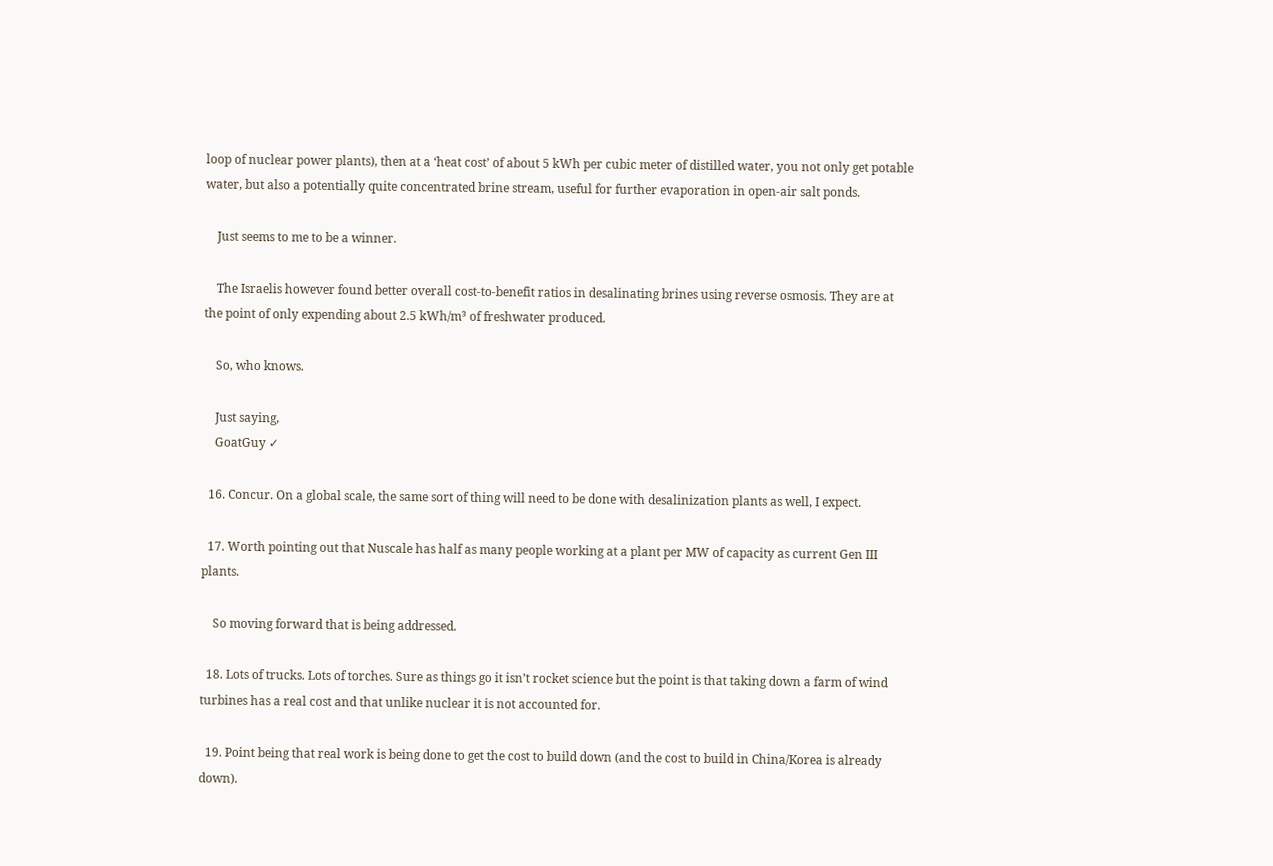loop of nuclear power plants), then at a ‘heat cost’ of about 5 kWh per cubic meter of distilled water, you not only get potable water, but also a potentially quite concentrated brine stream, useful for further evaporation in open-air salt ponds.

    Just seems to me to be a winner.

    The Israelis however found better overall cost-to-benefit ratios in desalinating brines using reverse osmosis. They are at the point of only expending about 2.5 kWh/m³ of freshwater produced.

    So, who knows.

    Just saying,
    GoatGuy ✓

  16. Concur. On a global scale, the same sort of thing will need to be done with desalinization plants as well, I expect.

  17. Worth pointing out that Nuscale has half as many people working at a plant per MW of capacity as current Gen III plants.

    So moving forward that is being addressed.

  18. Lots of trucks. Lots of torches. Sure as things go it isn’t rocket science but the point is that taking down a farm of wind turbines has a real cost and that unlike nuclear it is not accounted for.

  19. Point being that real work is being done to get the cost to build down (and the cost to build in China/Korea is already down).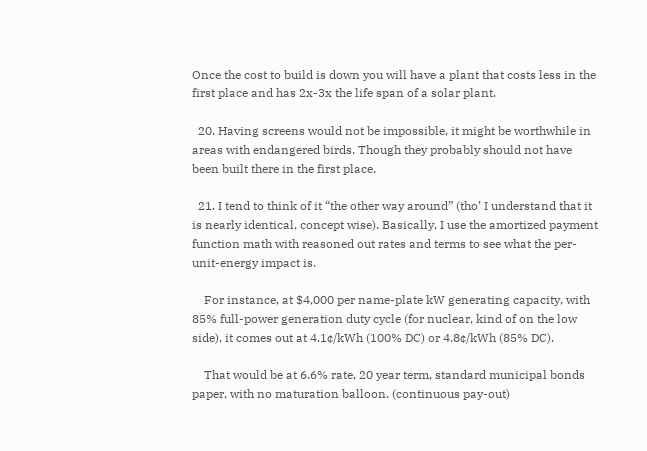Once the cost to build is down you will have a plant that costs less in the first place and has 2x-3x the life span of a solar plant.

  20. Having screens would not be impossible, it might be worthwhile in areas with endangered birds. Though they probably should not have been built there in the first place.

  21. I tend to think of it “the other way around” (tho’ I understand that it is nearly identical, concept wise). Basically, I use the amortized payment function math with reasoned out rates and terms to see what the per-unit-energy impact is.

    For instance, at $4,000 per name-plate kW generating capacity, with 85% full-power generation duty cycle (for nuclear, kind of on the low side), it comes out at 4.1¢/kWh (100% DC) or 4.8¢/kWh (85% DC).

    That would be at 6.6% rate, 20 year term, standard municipal bonds paper, with no maturation balloon. (continuous pay-out)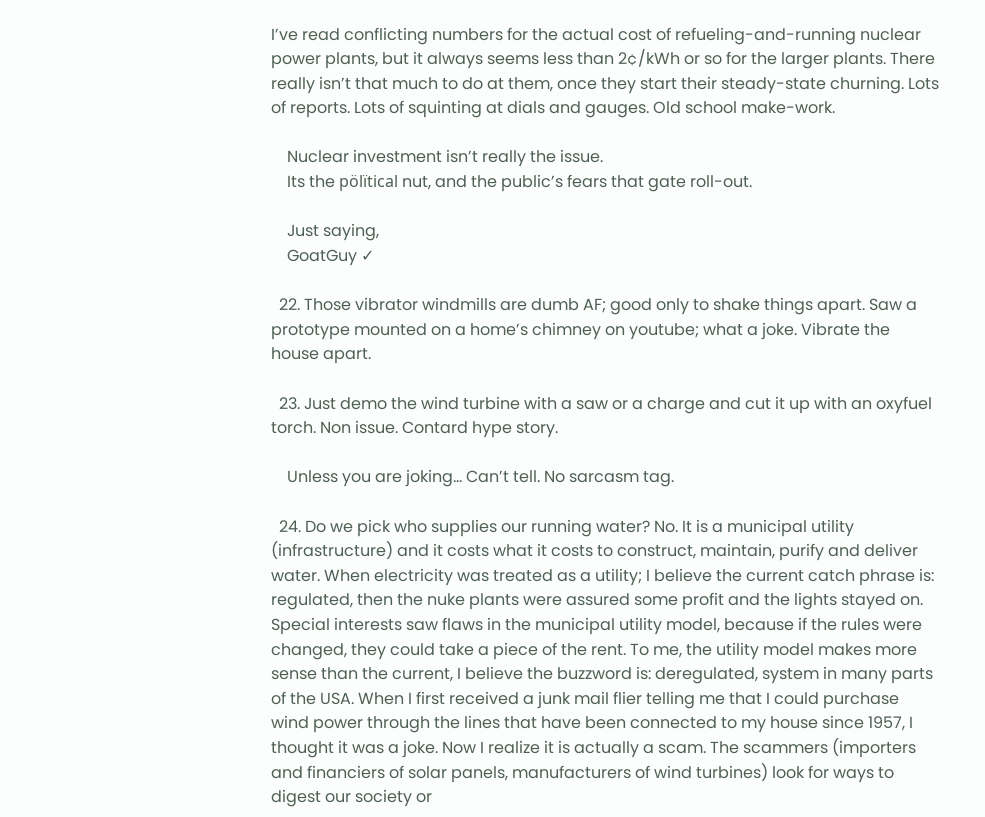I’ve read conflicting numbers for the actual cost of refueling-and-running nuclear power plants, but it always seems less than 2¢/kWh or so for the larger plants. There really isn’t that much to do at them, once they start their steady-state churning. Lots of reports. Lots of squinting at dials and gauges. Old school make-work.

    Nuclear investment isn’t really the issue.
    Its the pölïtical nut, and the public’s fears that gate roll-out.

    Just saying,
    GoatGuy ✓

  22. Those vibrator windmills are dumb AF; good only to shake things apart. Saw a prototype mounted on a home’s chimney on youtube; what a joke. Vibrate the house apart.

  23. Just demo the wind turbine with a saw or a charge and cut it up with an oxyfuel torch. Non issue. Contard hype story.

    Unless you are joking… Can’t tell. No sarcasm tag.

  24. Do we pick who supplies our running water? No. It is a municipal utility (infrastructure) and it costs what it costs to construct, maintain, purify and deliver water. When electricity was treated as a utility; I believe the current catch phrase is: regulated, then the nuke plants were assured some profit and the lights stayed on. Special interests saw flaws in the municipal utility model, because if the rules were changed, they could take a piece of the rent. To me, the utility model makes more sense than the current, I believe the buzzword is: deregulated, system in many parts of the USA. When I first received a junk mail flier telling me that I could purchase wind power through the lines that have been connected to my house since 1957, I thought it was a joke. Now I realize it is actually a scam. The scammers (importers and financiers of solar panels, manufacturers of wind turbines) look for ways to digest our society or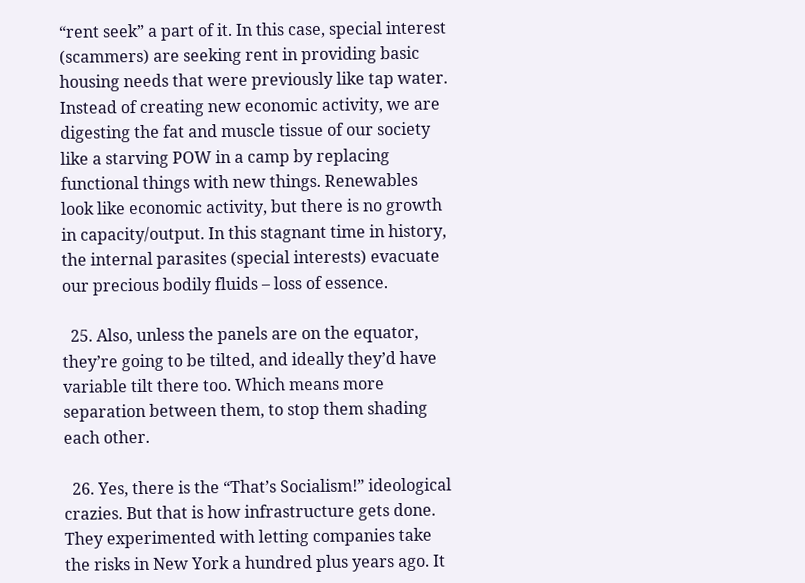“rent seek” a part of it. In this case, special interest (scammers) are seeking rent in providing basic housing needs that were previously like tap water. Instead of creating new economic activity, we are digesting the fat and muscle tissue of our society like a starving POW in a camp by replacing functional things with new things. Renewables look like economic activity, but there is no growth in capacity/output. In this stagnant time in history, the internal parasites (special interests) evacuate our precious bodily fluids – loss of essence.

  25. Also, unless the panels are on the equator, they’re going to be tilted, and ideally they’d have variable tilt there too. Which means more separation between them, to stop them shading each other.

  26. Yes, there is the “That’s Socialism!” ideological crazies. But that is how infrastructure gets done. They experimented with letting companies take the risks in New York a hundred plus years ago. It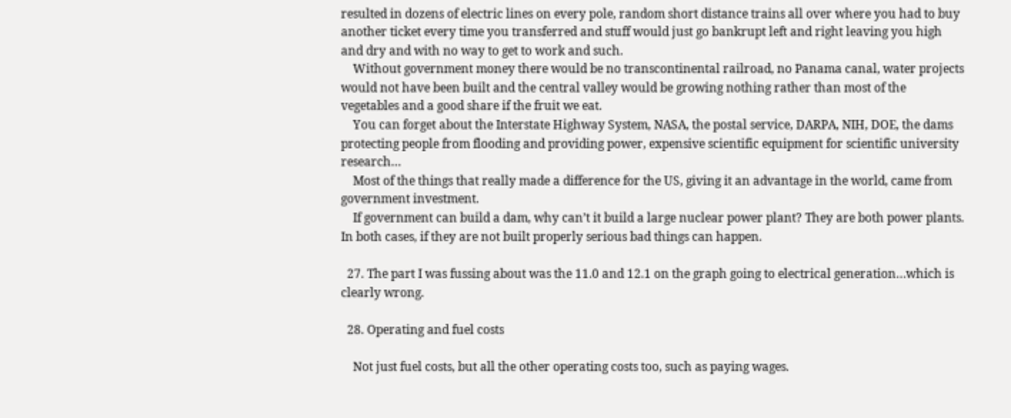resulted in dozens of electric lines on every pole, random short distance trains all over where you had to buy another ticket every time you transferred and stuff would just go bankrupt left and right leaving you high and dry and with no way to get to work and such.
    Without government money there would be no transcontinental railroad, no Panama canal, water projects would not have been built and the central valley would be growing nothing rather than most of the vegetables and a good share if the fruit we eat.
    You can forget about the Interstate Highway System, NASA, the postal service, DARPA, NIH, DOE, the dams protecting people from flooding and providing power, expensive scientific equipment for scientific university research…
    Most of the things that really made a difference for the US, giving it an advantage in the world, came from government investment.
    If government can build a dam, why can’t it build a large nuclear power plant? They are both power plants. In both cases, if they are not built properly serious bad things can happen.

  27. The part I was fussing about was the 11.0 and 12.1 on the graph going to electrical generation…which is clearly wrong.

  28. Operating and fuel costs

    Not just fuel costs, but all the other operating costs too, such as paying wages.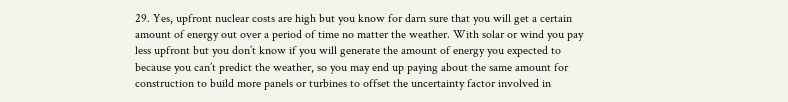29. Yes, upfront nuclear costs are high but you know for darn sure that you will get a certain amount of energy out over a period of time no matter the weather. With solar or wind you pay less upfront but you don’t know if you will generate the amount of energy you expected to because you can’t predict the weather, so you may end up paying about the same amount for construction to build more panels or turbines to offset the uncertainty factor involved in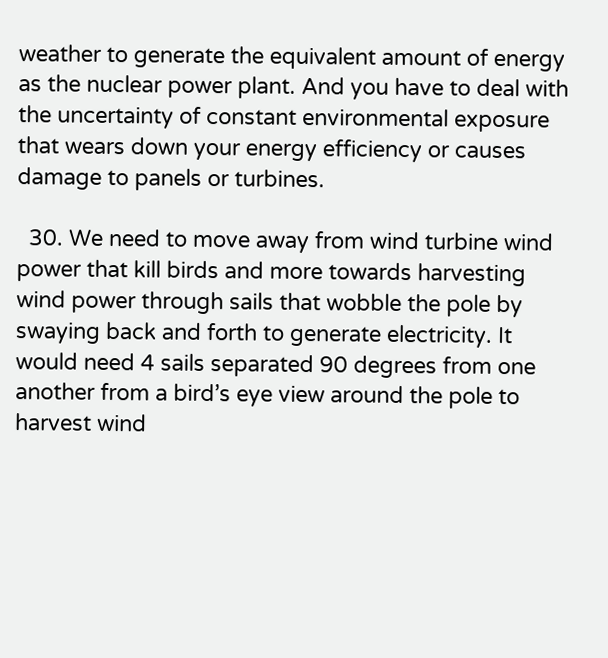weather to generate the equivalent amount of energy as the nuclear power plant. And you have to deal with the uncertainty of constant environmental exposure that wears down your energy efficiency or causes damage to panels or turbines.

  30. We need to move away from wind turbine wind power that kill birds and more towards harvesting wind power through sails that wobble the pole by swaying back and forth to generate electricity. It would need 4 sails separated 90 degrees from one another from a bird’s eye view around the pole to harvest wind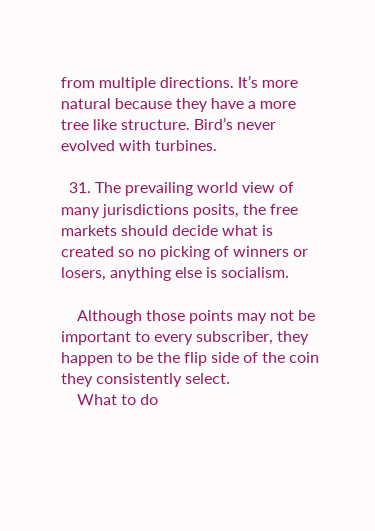from multiple directions. It’s more natural because they have a more tree like structure. Bird’s never evolved with turbines.

  31. The prevailing world view of many jurisdictions posits, the free markets should decide what is created so no picking of winners or losers, anything else is socialism.

    Although those points may not be important to every subscriber, they happen to be the flip side of the coin they consistently select.
    What to do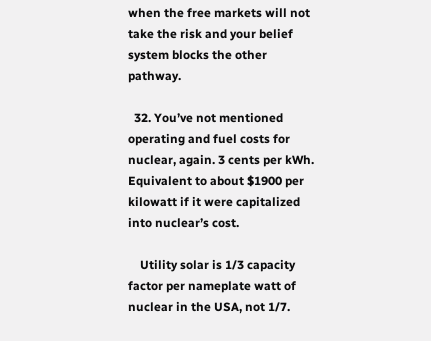when the free markets will not take the risk and your belief system blocks the other pathway.

  32. You’ve not mentioned operating and fuel costs for nuclear, again. 3 cents per kWh. Equivalent to about $1900 per kilowatt if it were capitalized into nuclear’s cost.

    Utility solar is 1/3 capacity factor per nameplate watt of nuclear in the USA, not 1/7.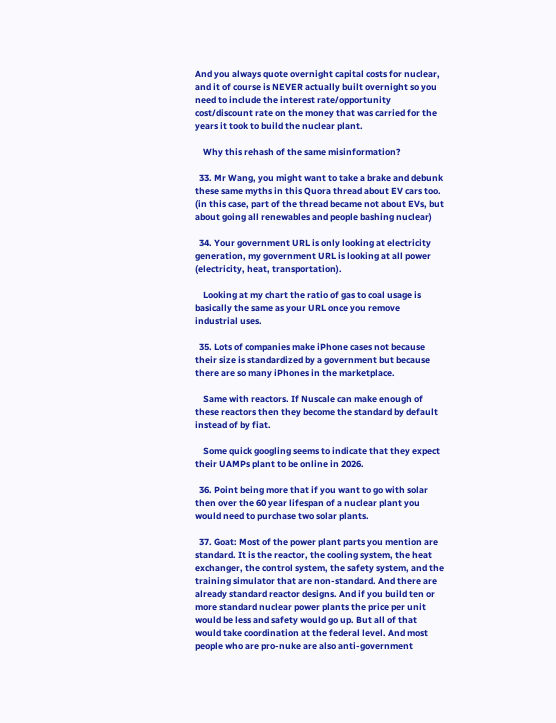And you always quote overnight capital costs for nuclear, and it of course is NEVER actually built overnight so you need to include the interest rate/opportunity cost/discount rate on the money that was carried for the years it took to build the nuclear plant.

    Why this rehash of the same misinformation?

  33. Mr Wang, you might want to take a brake and debunk these same myths in this Quora thread about EV cars too. (in this case, part of the thread became not about EVs, but about going all renewables and people bashing nuclear)

  34. Your government URL is only looking at electricity generation, my government URL is looking at all power (electricity, heat, transportation).

    Looking at my chart the ratio of gas to coal usage is basically the same as your URL once you remove industrial uses.

  35. Lots of companies make iPhone cases not because their size is standardized by a government but because there are so many iPhones in the marketplace.

    Same with reactors. If Nuscale can make enough of these reactors then they become the standard by default instead of by fiat.

    Some quick googling seems to indicate that they expect their UAMPs plant to be online in 2026.

  36. Point being more that if you want to go with solar then over the 60 year lifespan of a nuclear plant you would need to purchase two solar plants.

  37. Goat: Most of the power plant parts you mention are standard. It is the reactor, the cooling system, the heat exchanger, the control system, the safety system, and the training simulator that are non-standard. And there are already standard reactor designs. And if you build ten or more standard nuclear power plants the price per unit would be less and safety would go up. But all of that would take coordination at the federal level. And most people who are pro-nuke are also anti-government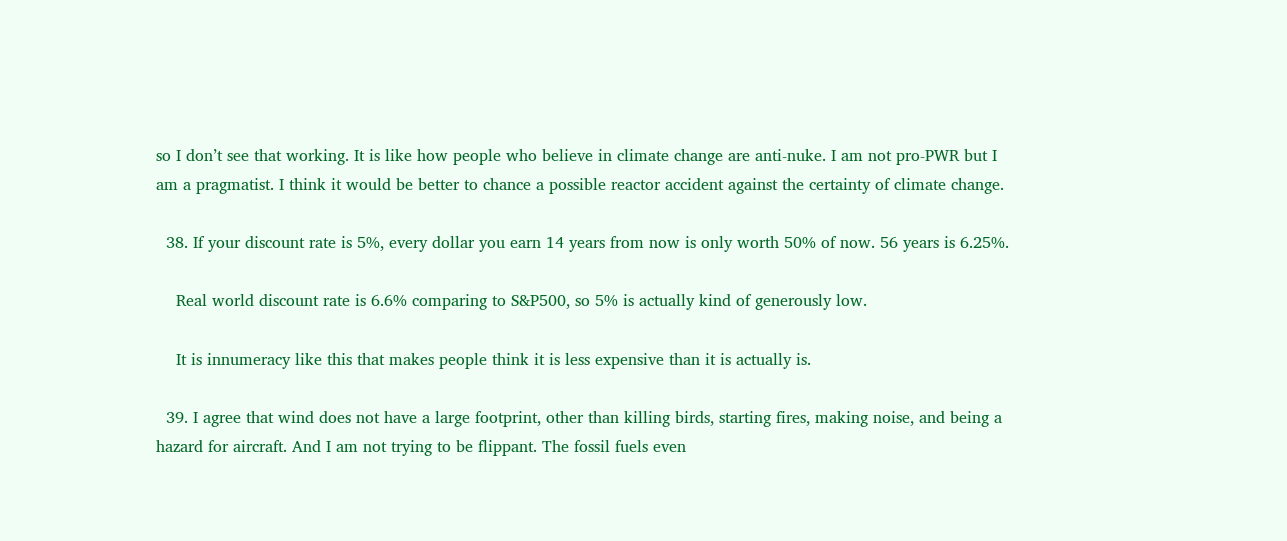so I don’t see that working. It is like how people who believe in climate change are anti-nuke. I am not pro-PWR but I am a pragmatist. I think it would be better to chance a possible reactor accident against the certainty of climate change.

  38. If your discount rate is 5%, every dollar you earn 14 years from now is only worth 50% of now. 56 years is 6.25%.

    Real world discount rate is 6.6% comparing to S&P500, so 5% is actually kind of generously low.

    It is innumeracy like this that makes people think it is less expensive than it is actually is.

  39. I agree that wind does not have a large footprint, other than killing birds, starting fires, making noise, and being a hazard for aircraft. And I am not trying to be flippant. The fossil fuels even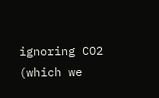ignoring CO2 (which we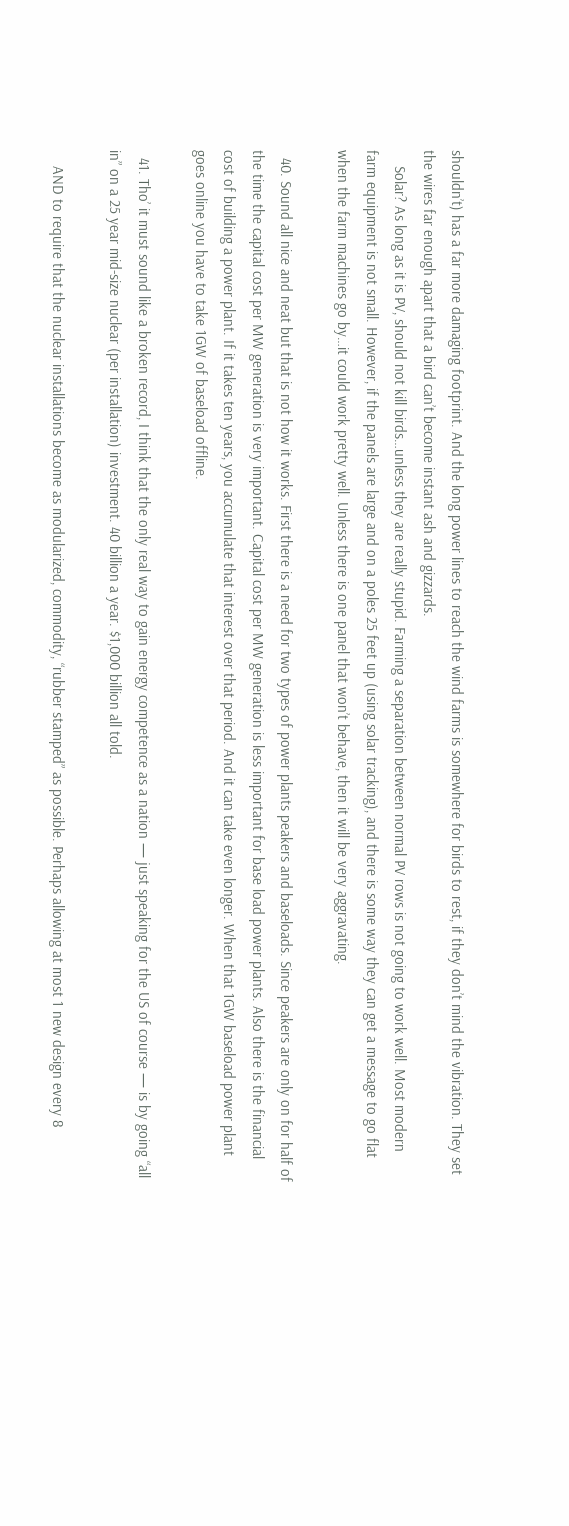shouldn’t) has a far more damaging footprint. And the long power lines to reach the wind farms is somewhere for birds to rest, if they don’t mind the vibration. They set the wires far enough apart that a bird can’t become instant ash and gizzards.
    Solar? As long as it is PV, should not kill birds…unless they are really stupid. Farming a separation between normal PV rows is not going to work well. Most modern farm equipment is not small. However, if the panels are large and on a poles 25 feet up (using solar tracking), and there is some way they can get a message to go flat when the farm machines go by…it could work pretty well. Unless there is one panel that won’t behave, then it will be very aggravating.

  40. Sound all nice and neat but that is not how it works. First there is a need for two types of power plants peakers and baseloads. Since peakers are only on for half of the time the capital cost per MW generation is very important. Capital cost per MW generation is less important for base load power plants. Also there is the financial cost of building a power plant. If it takes ten years, you accumulate that interest over that period. And it can take even longer. When that 1GW baseload power plant goes online you have to take 1GW of baseload offline.

  41. Tho’ it must sound like a broken record, I think that the only real way to gain energy competence as a nation — just speaking for the US of course — is by going “all in” on a 25 year mid-size nuclear (per installation) investment. 40 billion a year. $1,000 billion all told.

    AND to require that the nuclear installations become as modularized, commodity, “rubber stamped” as possible. Perhaps allowing at most 1 new design every 8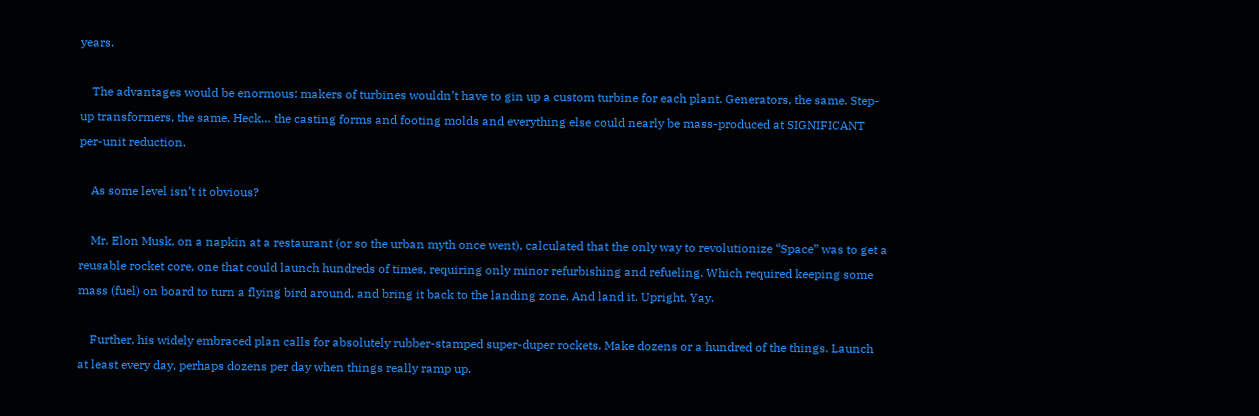years.

    The advantages would be enormous: makers of turbines wouldn’t have to gin up a custom turbine for each plant. Generators, the same. Step-up transformers, the same. Heck… the casting forms and footing molds and everything else could nearly be mass-produced at SIGNIFICANT per-unit reduction.

    As some level isn’t it obvious?

    Mr. Elon Musk, on a napkin at a restaurant (or so the urban myth once went), calculated that the only way to revolutionize “Space” was to get a reusable rocket core, one that could launch hundreds of times, requiring only minor refurbishing and refueling. Which required keeping some mass (fuel) on board to turn a flying bird around, and bring it back to the landing zone. And land it. Upright. Yay.

    Further, his widely embraced plan calls for absolutely rubber-stamped super-duper rockets. Make dozens or a hundred of the things. Launch at least every day, perhaps dozens per day when things really ramp up.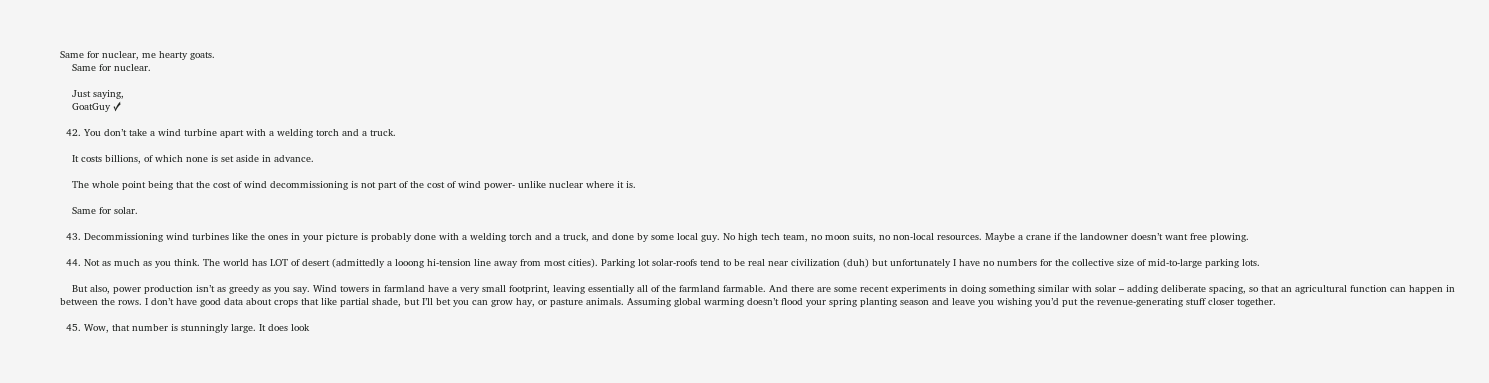Same for nuclear, me hearty goats.
    Same for nuclear.

    Just saying,
    GoatGuy ✓

  42. You don’t take a wind turbine apart with a welding torch and a truck.

    It costs billions, of which none is set aside in advance.

    The whole point being that the cost of wind decommissioning is not part of the cost of wind power- unlike nuclear where it is.

    Same for solar.

  43. Decommissioning wind turbines like the ones in your picture is probably done with a welding torch and a truck, and done by some local guy. No high tech team, no moon suits, no non-local resources. Maybe a crane if the landowner doesn’t want free plowing.

  44. Not as much as you think. The world has LOT of desert (admittedly a looong hi-tension line away from most cities). Parking lot solar-roofs tend to be real near civilization (duh) but unfortunately I have no numbers for the collective size of mid-to-large parking lots.

    But also, power production isn’t as greedy as you say. Wind towers in farmland have a very small footprint, leaving essentially all of the farmland farmable. And there are some recent experiments in doing something similar with solar – adding deliberate spacing, so that an agricultural function can happen in between the rows. I don’t have good data about crops that like partial shade, but I’ll bet you can grow hay, or pasture animals. Assuming global warming doesn’t flood your spring planting season and leave you wishing you’d put the revenue-generating stuff closer together.

  45. Wow, that number is stunningly large. It does look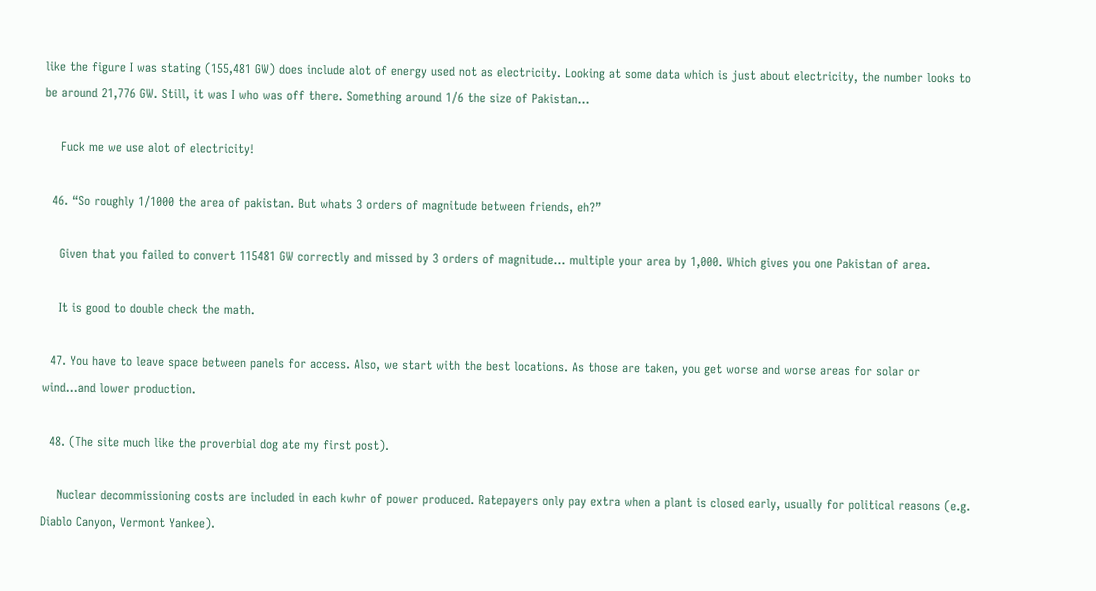like the figure I was stating (155,481 GW) does include alot of energy used not as electricity. Looking at some data which is just about electricity, the number looks to be around 21,776 GW. Still, it was I who was off there. Something around 1/6 the size of Pakistan…

    Fuck me we use alot of electricity!

  46. “So roughly 1/1000 the area of pakistan. But whats 3 orders of magnitude between friends, eh?”

    Given that you failed to convert 115481 GW correctly and missed by 3 orders of magnitude… multiple your area by 1,000. Which gives you one Pakistan of area.

    It is good to double check the math.

  47. You have to leave space between panels for access. Also, we start with the best locations. As those are taken, you get worse and worse areas for solar or wind…and lower production.

  48. (The site much like the proverbial dog ate my first post).

    Nuclear decommissioning costs are included in each kwhr of power produced. Ratepayers only pay extra when a plant is closed early, usually for political reasons (e.g. Diablo Canyon, Vermont Yankee).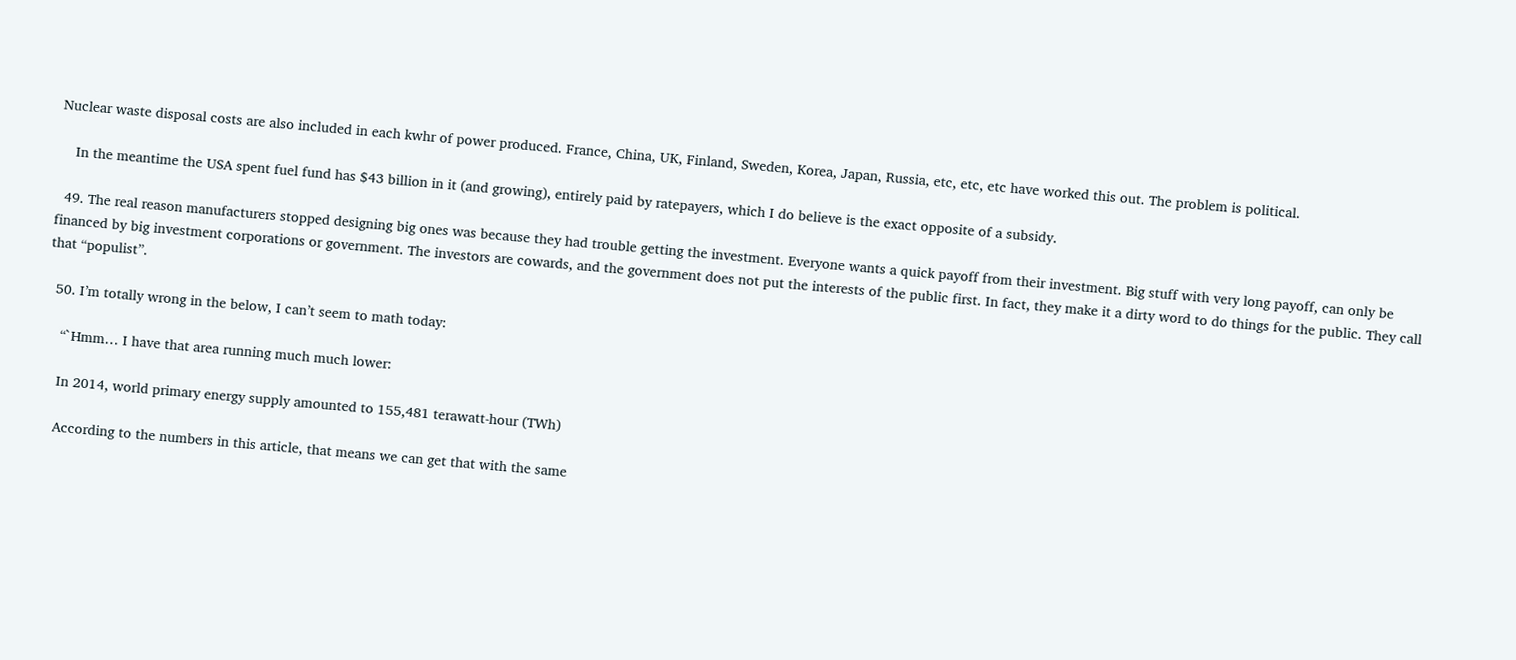Nuclear waste disposal costs are also included in each kwhr of power produced. France, China, UK, Finland, Sweden, Korea, Japan, Russia, etc, etc, etc have worked this out. The problem is political.

    In the meantime the USA spent fuel fund has $43 billion in it (and growing), entirely paid by ratepayers, which I do believe is the exact opposite of a subsidy.

  49. The real reason manufacturers stopped designing big ones was because they had trouble getting the investment. Everyone wants a quick payoff from their investment. Big stuff with very long payoff, can only be financed by big investment corporations or government. The investors are cowards, and the government does not put the interests of the public first. In fact, they make it a dirty word to do things for the public. They call that “populist”.

  50. I’m totally wrong in the below, I can’t seem to math today:

    “`Hmm… I have that area running much much lower:

    In 2014, world primary energy supply amounted to 155,481 terawatt-hour (TWh)

    According to the numbers in this article, that means we can get that with the same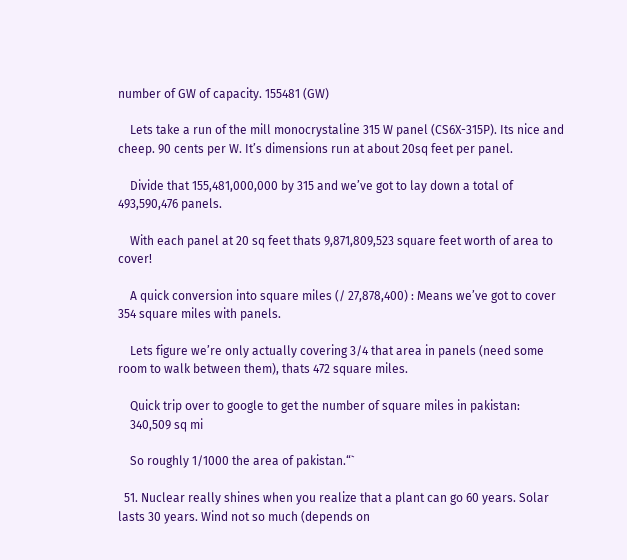number of GW of capacity. 155481 (GW)

    Lets take a run of the mill monocrystaline 315 W panel (CS6X-315P). Its nice and cheep. 90 cents per W. It’s dimensions run at about 20sq feet per panel.

    Divide that 155,481,000,000 by 315 and we’ve got to lay down a total of 493,590,476 panels.

    With each panel at 20 sq feet thats 9,871,809,523 square feet worth of area to cover!

    A quick conversion into square miles (/ 27,878,400) : Means we’ve got to cover 354 square miles with panels.

    Lets figure we’re only actually covering 3/4 that area in panels (need some room to walk between them), thats 472 square miles.

    Quick trip over to google to get the number of square miles in pakistan:
    340,509 sq mi

    So roughly 1/1000 the area of pakistan.“`

  51. Nuclear really shines when you realize that a plant can go 60 years. Solar lasts 30 years. Wind not so much (depends on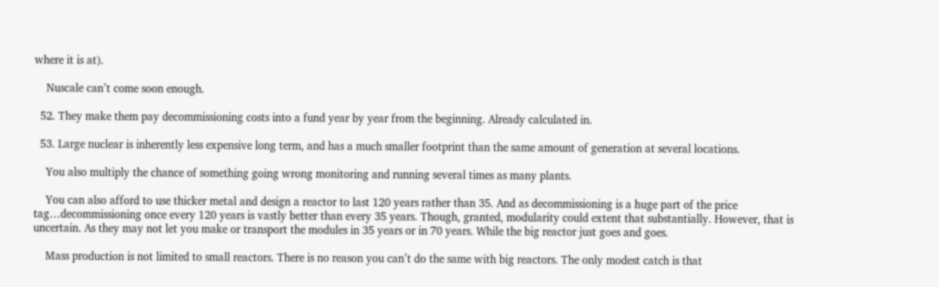where it is at).

    Nuscale can’t come soon enough.

  52. They make them pay decommissioning costs into a fund year by year from the beginning. Already calculated in.

  53. Large nuclear is inherently less expensive long term, and has a much smaller footprint than the same amount of generation at several locations.

    You also multiply the chance of something going wrong monitoring and running several times as many plants.

    You can also afford to use thicker metal and design a reactor to last 120 years rather than 35. And as decommissioning is a huge part of the price tag…decommissioning once every 120 years is vastly better than every 35 years. Though, granted, modularity could extent that substantially. However, that is uncertain. As they may not let you make or transport the modules in 35 years or in 70 years. While the big reactor just goes and goes.

    Mass production is not limited to small reactors. There is no reason you can’t do the same with big reactors. The only modest catch is that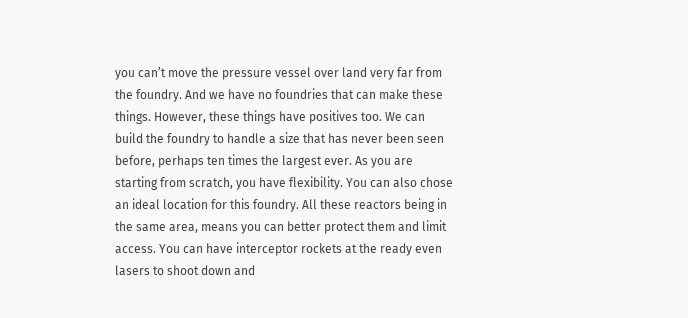you can’t move the pressure vessel over land very far from the foundry. And we have no foundries that can make these things. However, these things have positives too. We can build the foundry to handle a size that has never been seen before, perhaps ten times the largest ever. As you are starting from scratch, you have flexibility. You can also chose an ideal location for this foundry. All these reactors being in the same area, means you can better protect them and limit access. You can have interceptor rockets at the ready even lasers to shoot down and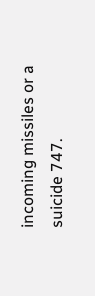incoming missiles or a suicide 747.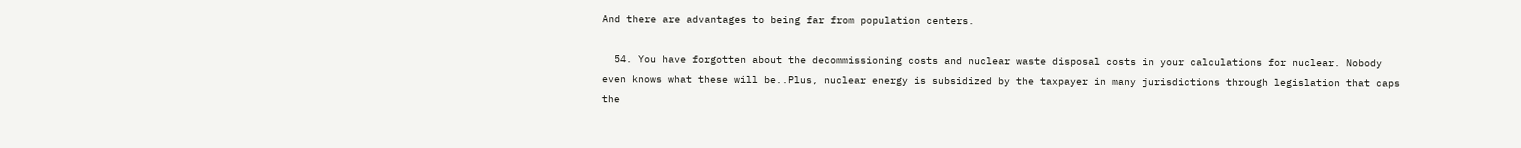And there are advantages to being far from population centers.

  54. You have forgotten about the decommissioning costs and nuclear waste disposal costs in your calculations for nuclear. Nobody even knows what these will be..Plus, nuclear energy is subsidized by the taxpayer in many jurisdictions through legislation that caps the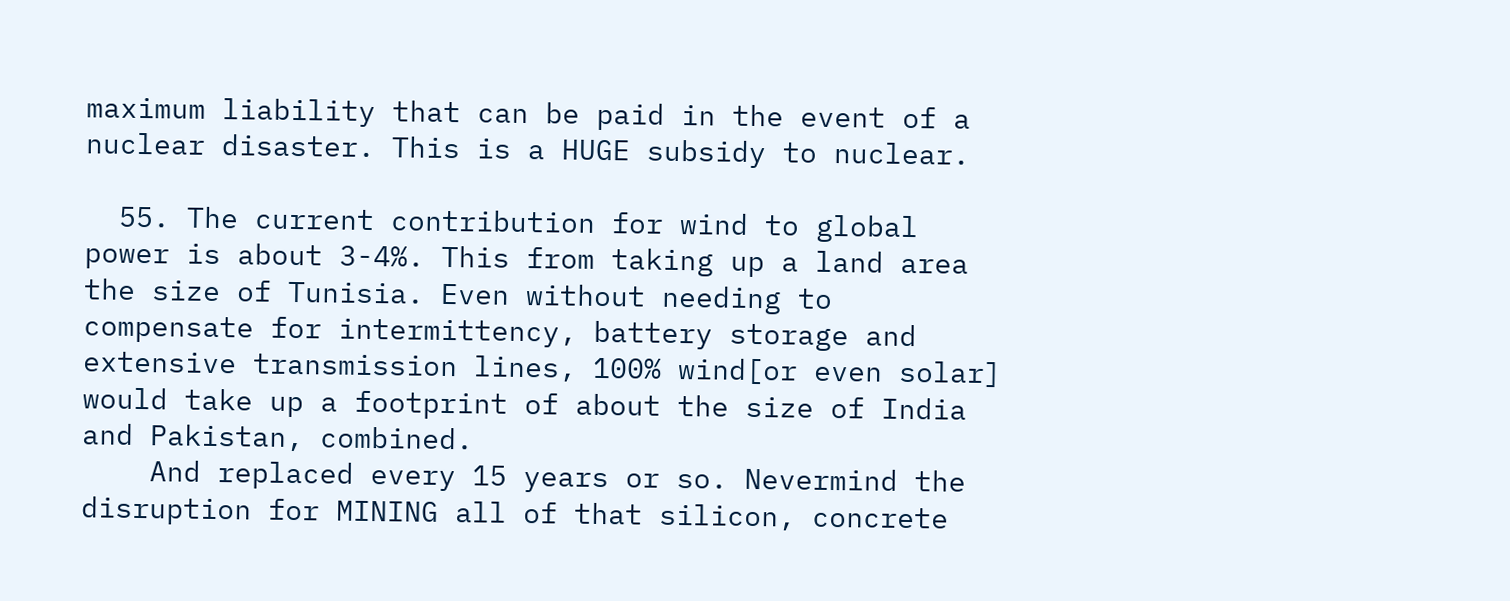maximum liability that can be paid in the event of a nuclear disaster. This is a HUGE subsidy to nuclear.

  55. The current contribution for wind to global power is about 3-4%. This from taking up a land area the size of Tunisia. Even without needing to compensate for intermittency, battery storage and extensive transmission lines, 100% wind[or even solar] would take up a footprint of about the size of India and Pakistan, combined.
    And replaced every 15 years or so. Nevermind the disruption for MINING all of that silicon, concrete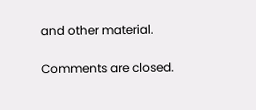and other material.

Comments are closed.